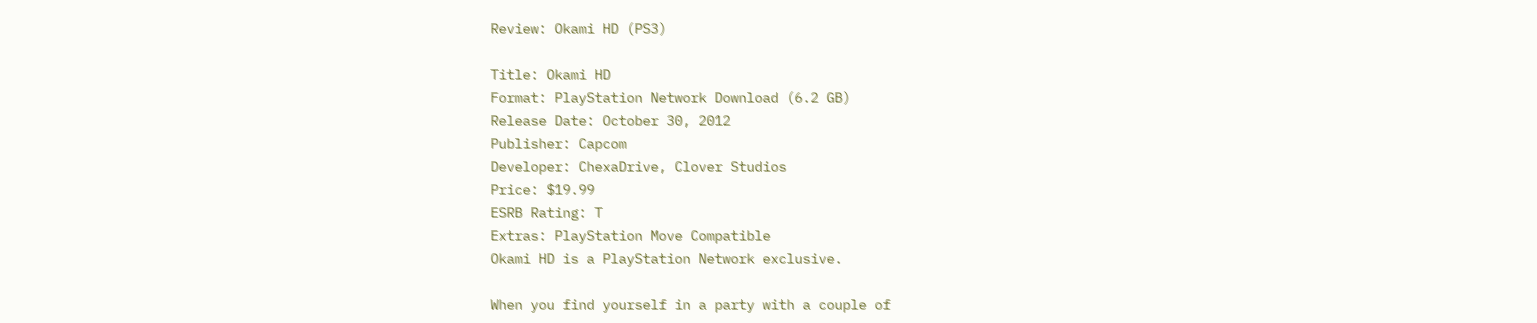Review: Okami HD (PS3)

Title: Okami HD
Format: PlayStation Network Download (6.2 GB)
Release Date: October 30, 2012
Publisher: Capcom
Developer: ChexaDrive, Clover Studios
Price: $19.99
ESRB Rating: T
Extras: PlayStation Move Compatible
Okami HD is a PlayStation Network exclusive.

When you find yourself in a party with a couple of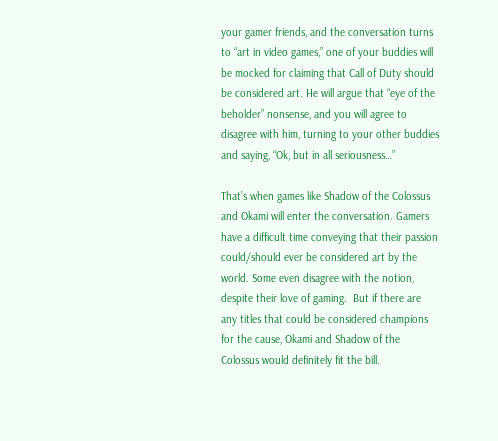your gamer friends, and the conversation turns to “art in video games,” one of your buddies will be mocked for claiming that Call of Duty should be considered art. He will argue that “eye of the beholder” nonsense, and you will agree to disagree with him, turning to your other buddies and saying, “Ok, but in all seriousness…”

That’s when games like Shadow of the Colossus and Okami will enter the conversation. Gamers have a difficult time conveying that their passion could/should ever be considered art by the world. Some even disagree with the notion, despite their love of gaming.  But if there are any titles that could be considered champions for the cause, Okami and Shadow of the Colossus would definitely fit the bill.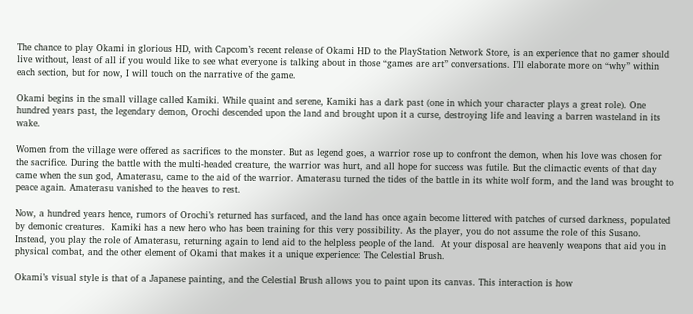The chance to play Okami in glorious HD, with Capcom’s recent release of Okami HD to the PlayStation Network Store, is an experience that no gamer should live without, least of all if you would like to see what everyone is talking about in those “games are art” conversations. I’ll elaborate more on “why” within each section, but for now, I will touch on the narrative of the game.

Okami begins in the small village called Kamiki. While quaint and serene, Kamiki has a dark past (one in which your character plays a great role). One hundred years past, the legendary demon, Orochi descended upon the land and brought upon it a curse, destroying life and leaving a barren wasteland in its wake.

Women from the village were offered as sacrifices to the monster. But as legend goes, a warrior rose up to confront the demon, when his love was chosen for the sacrifice. During the battle with the multi-headed creature, the warrior was hurt, and all hope for success was futile. But the climactic events of that day came when the sun god, Amaterasu, came to the aid of the warrior. Amaterasu turned the tides of the battle in its white wolf form, and the land was brought to peace again. Amaterasu vanished to the heaves to rest.

Now, a hundred years hence, rumors of Orochi’s returned has surfaced, and the land has once again become littered with patches of cursed darkness, populated by demonic creatures.  Kamiki has a new hero who has been training for this very possibility. As the player, you do not assume the role of this Susano. Instead, you play the role of Amaterasu, returning again to lend aid to the helpless people of the land.  At your disposal are heavenly weapons that aid you in physical combat, and the other element of Okami that makes it a unique experience: The Celestial Brush.

Okami’s visual style is that of a Japanese painting, and the Celestial Brush allows you to paint upon its canvas. This interaction is how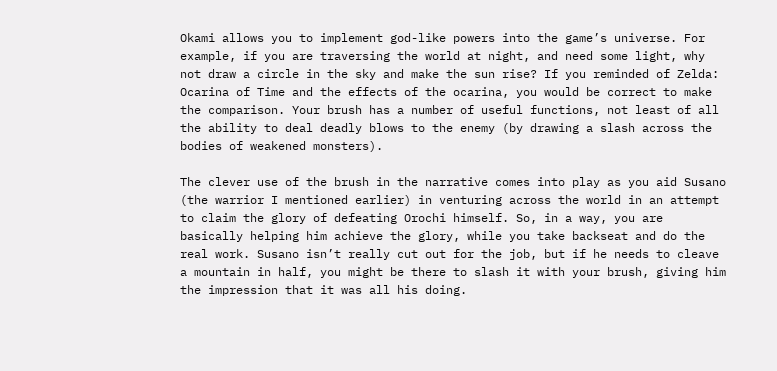Okami allows you to implement god-like powers into the game’s universe. For example, if you are traversing the world at night, and need some light, why not draw a circle in the sky and make the sun rise? If you reminded of Zelda: Ocarina of Time and the effects of the ocarina, you would be correct to make the comparison. Your brush has a number of useful functions, not least of all the ability to deal deadly blows to the enemy (by drawing a slash across the bodies of weakened monsters).

The clever use of the brush in the narrative comes into play as you aid Susano (the warrior I mentioned earlier) in venturing across the world in an attempt to claim the glory of defeating Orochi himself. So, in a way, you are basically helping him achieve the glory, while you take backseat and do the real work. Susano isn’t really cut out for the job, but if he needs to cleave a mountain in half, you might be there to slash it with your brush, giving him the impression that it was all his doing.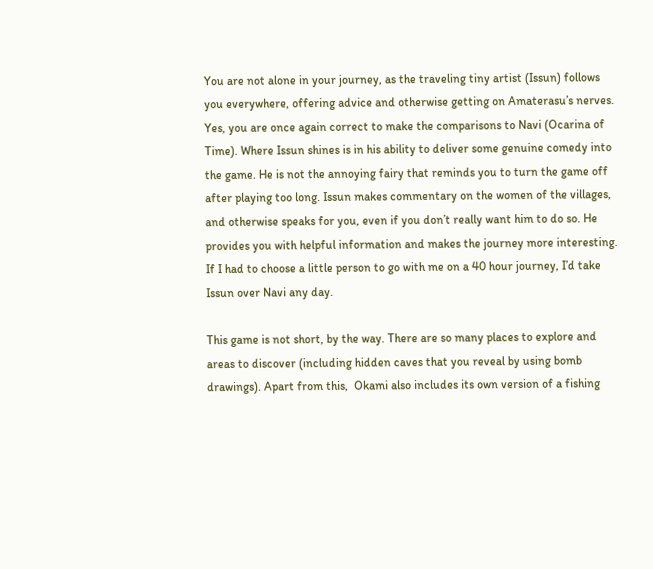You are not alone in your journey, as the traveling tiny artist (Issun) follows you everywhere, offering advice and otherwise getting on Amaterasu’s nerves. Yes, you are once again correct to make the comparisons to Navi (Ocarina of Time). Where Issun shines is in his ability to deliver some genuine comedy into the game. He is not the annoying fairy that reminds you to turn the game off after playing too long. Issun makes commentary on the women of the villages, and otherwise speaks for you, even if you don’t really want him to do so. He provides you with helpful information and makes the journey more interesting. If I had to choose a little person to go with me on a 40 hour journey, I’d take Issun over Navi any day.

This game is not short, by the way. There are so many places to explore and areas to discover (including hidden caves that you reveal by using bomb drawings). Apart from this,  Okami also includes its own version of a fishing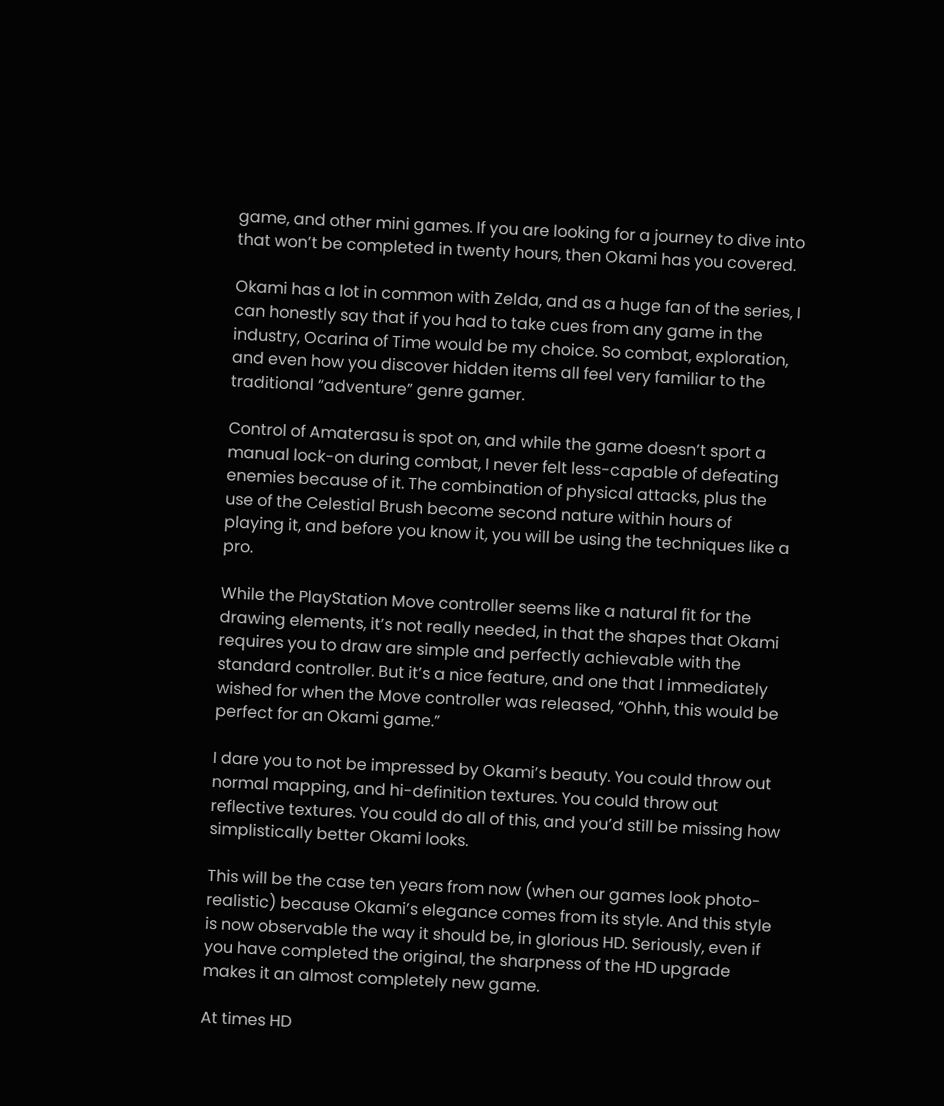game, and other mini games. If you are looking for a journey to dive into that won’t be completed in twenty hours, then Okami has you covered.

Okami has a lot in common with Zelda, and as a huge fan of the series, I can honestly say that if you had to take cues from any game in the industry, Ocarina of Time would be my choice. So combat, exploration, and even how you discover hidden items all feel very familiar to the traditional “adventure” genre gamer.

Control of Amaterasu is spot on, and while the game doesn’t sport a manual lock-on during combat, I never felt less-capable of defeating enemies because of it. The combination of physical attacks, plus the use of the Celestial Brush become second nature within hours of playing it, and before you know it, you will be using the techniques like a pro.

While the PlayStation Move controller seems like a natural fit for the drawing elements, it’s not really needed, in that the shapes that Okami requires you to draw are simple and perfectly achievable with the standard controller. But it’s a nice feature, and one that I immediately wished for when the Move controller was released, “Ohhh, this would be perfect for an Okami game.”

I dare you to not be impressed by Okami’s beauty. You could throw out normal mapping, and hi-definition textures. You could throw out reflective textures. You could do all of this, and you’d still be missing how simplistically better Okami looks.

This will be the case ten years from now (when our games look photo-realistic) because Okami’s elegance comes from its style. And this style is now observable the way it should be, in glorious HD. Seriously, even if you have completed the original, the sharpness of the HD upgrade makes it an almost completely new game.

At times HD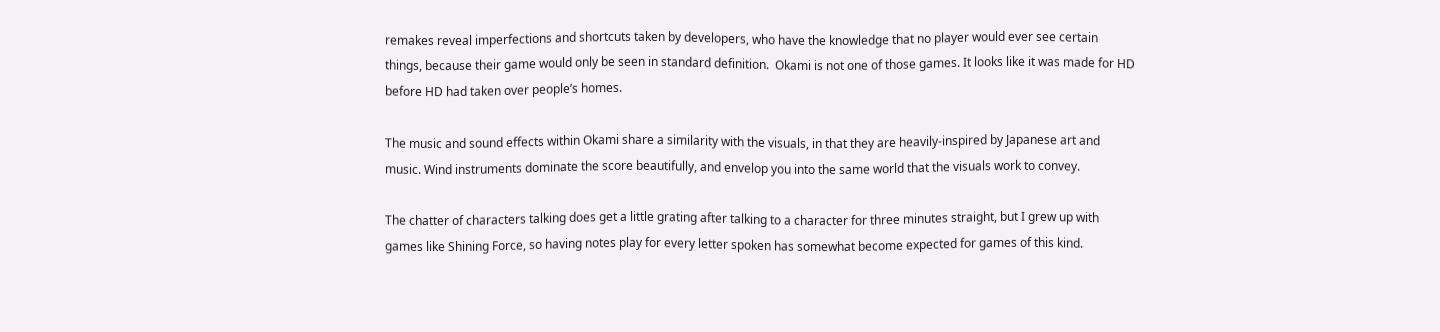remakes reveal imperfections and shortcuts taken by developers, who have the knowledge that no player would ever see certain things, because their game would only be seen in standard definition.  Okami is not one of those games. It looks like it was made for HD before HD had taken over people’s homes.

The music and sound effects within Okami share a similarity with the visuals, in that they are heavily-inspired by Japanese art and music. Wind instruments dominate the score beautifully, and envelop you into the same world that the visuals work to convey.

The chatter of characters talking does get a little grating after talking to a character for three minutes straight, but I grew up with games like Shining Force, so having notes play for every letter spoken has somewhat become expected for games of this kind.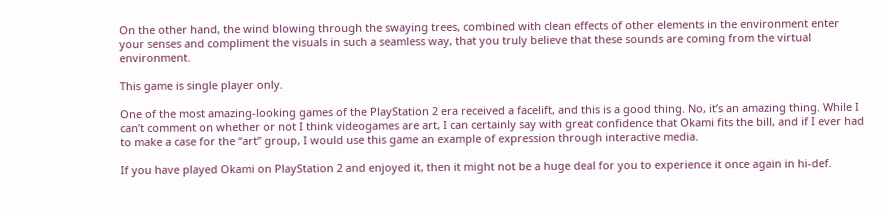On the other hand, the wind blowing through the swaying trees, combined with clean effects of other elements in the environment enter your senses and compliment the visuals in such a seamless way, that you truly believe that these sounds are coming from the virtual environment.

This game is single player only.

One of the most amazing-looking games of the PlayStation 2 era received a facelift, and this is a good thing. No, it’s an amazing thing. While I can’t comment on whether or not I think videogames are art, I can certainly say with great confidence that Okami fits the bill, and if I ever had to make a case for the “art” group, I would use this game an example of expression through interactive media.

If you have played Okami on PlayStation 2 and enjoyed it, then it might not be a huge deal for you to experience it once again in hi-def.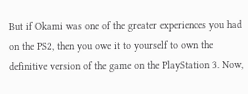But if Okami was one of the greater experiences you had on the PS2, then you owe it to yourself to own the definitive version of the game on the PlayStation 3. Now,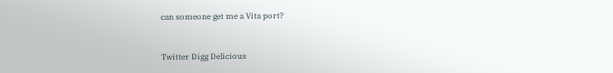can someone get me a Vita port?


Twitter Digg Delicious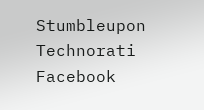Stumbleupon Technorati Facebook